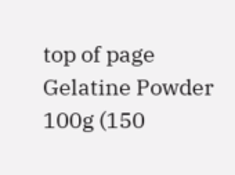top of page
Gelatine Powder 100g (150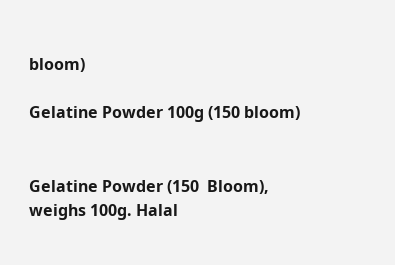bloom)

Gelatine Powder 100g (150 bloom)


Gelatine Powder (150  Bloom), weighs 100g. Halal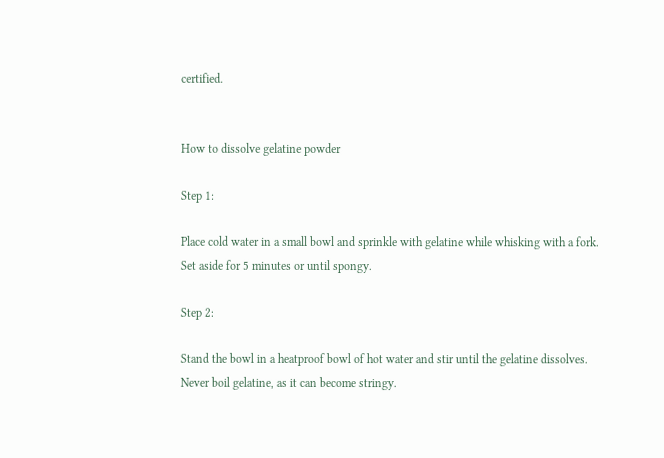certified.


How to dissolve gelatine powder

Step 1:

Place cold water in a small bowl and sprinkle with gelatine while whisking with a fork. Set aside for 5 minutes or until spongy.

Step 2:

Stand the bowl in a heatproof bowl of hot water and stir until the gelatine dissolves. Never boil gelatine, as it can become stringy.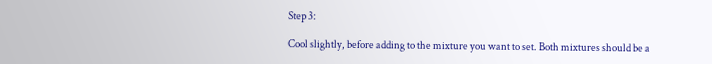Step 3:

Cool slightly, before adding to the mixture you want to set. Both mixtures should be a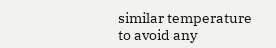similar temperature to avoid any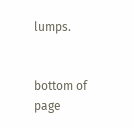lumps.


bottom of page